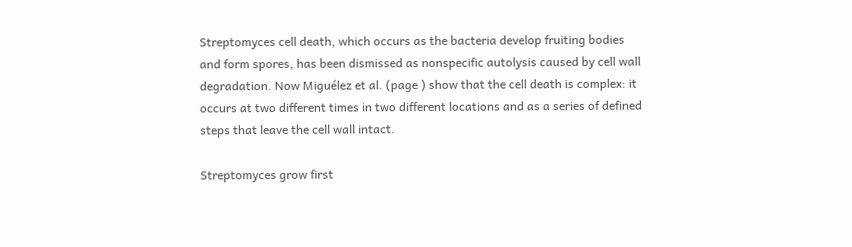Streptomyces cell death, which occurs as the bacteria develop fruiting bodies and form spores, has been dismissed as nonspecific autolysis caused by cell wall degradation. Now Miguélez et al. (page ) show that the cell death is complex: it occurs at two different times in two different locations and as a series of defined steps that leave the cell wall intact.

Streptomyces grow first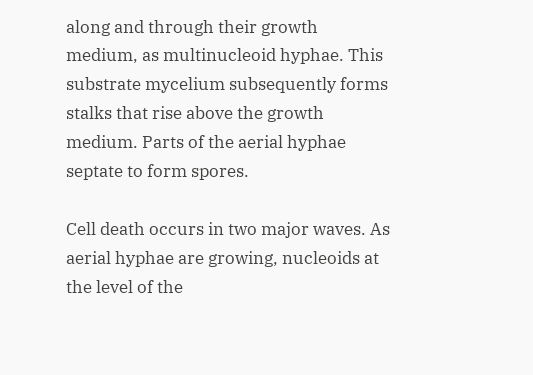along and through their growth medium, as multinucleoid hyphae. This substrate mycelium subsequently forms stalks that rise above the growth medium. Parts of the aerial hyphae septate to form spores.

Cell death occurs in two major waves. As aerial hyphae are growing, nucleoids at the level of the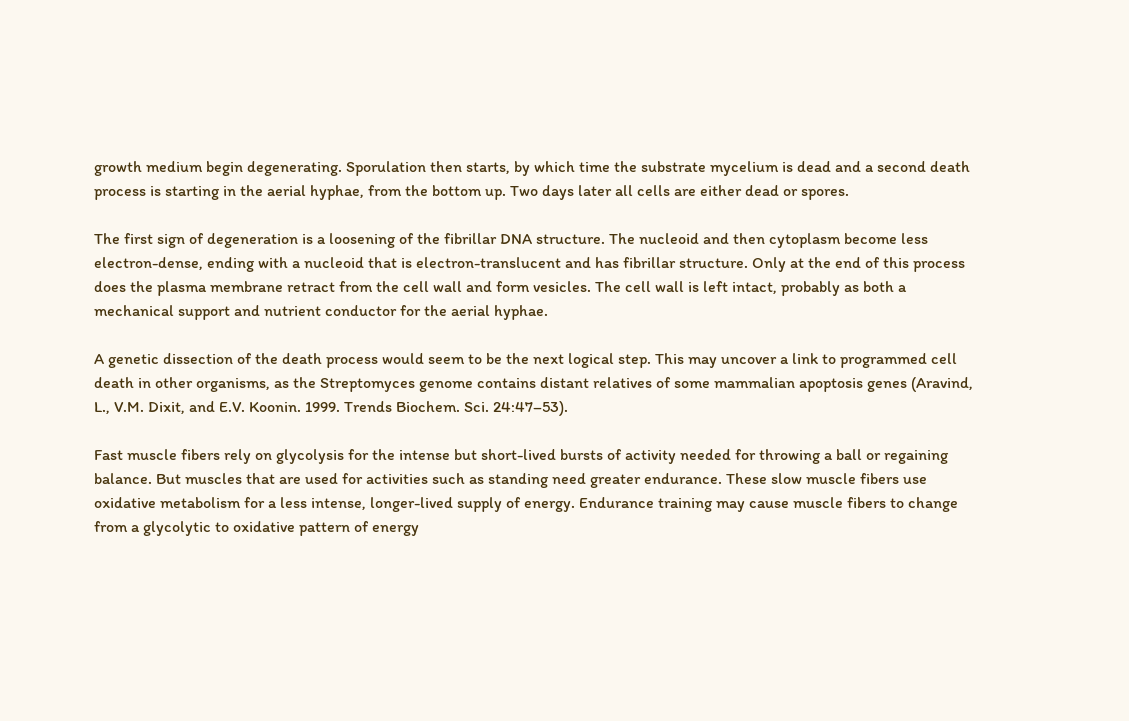growth medium begin degenerating. Sporulation then starts, by which time the substrate mycelium is dead and a second death process is starting in the aerial hyphae, from the bottom up. Two days later all cells are either dead or spores.

The first sign of degeneration is a loosening of the fibrillar DNA structure. The nucleoid and then cytoplasm become less electron-dense, ending with a nucleoid that is electron-translucent and has fibrillar structure. Only at the end of this process does the plasma membrane retract from the cell wall and form vesicles. The cell wall is left intact, probably as both a mechanical support and nutrient conductor for the aerial hyphae.

A genetic dissection of the death process would seem to be the next logical step. This may uncover a link to programmed cell death in other organisms, as the Streptomyces genome contains distant relatives of some mammalian apoptosis genes (Aravind, L., V.M. Dixit, and E.V. Koonin. 1999. Trends Biochem. Sci. 24:47–53).

Fast muscle fibers rely on glycolysis for the intense but short-lived bursts of activity needed for throwing a ball or regaining balance. But muscles that are used for activities such as standing need greater endurance. These slow muscle fibers use oxidative metabolism for a less intense, longer-lived supply of energy. Endurance training may cause muscle fibers to change from a glycolytic to oxidative pattern of energy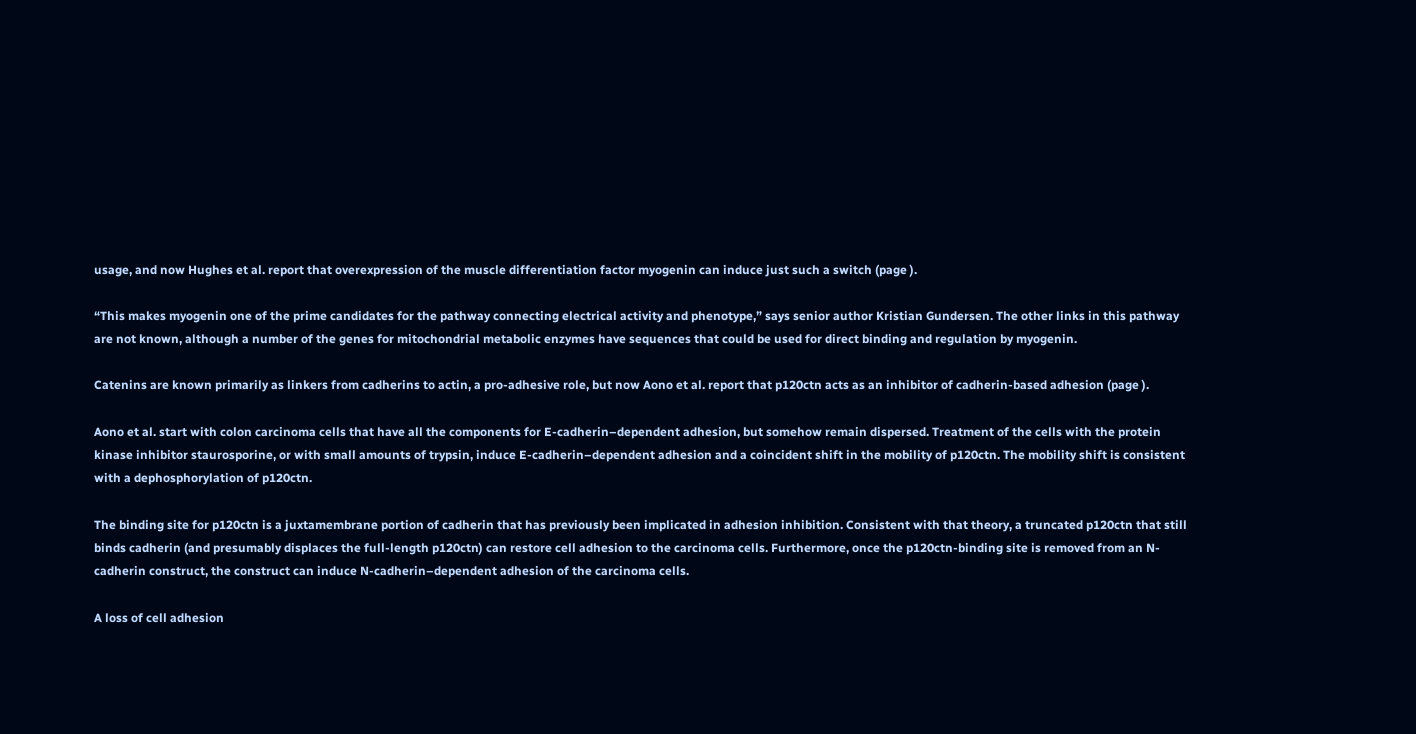usage, and now Hughes et al. report that overexpression of the muscle differentiation factor myogenin can induce just such a switch (page ).

“This makes myogenin one of the prime candidates for the pathway connecting electrical activity and phenotype,” says senior author Kristian Gundersen. The other links in this pathway are not known, although a number of the genes for mitochondrial metabolic enzymes have sequences that could be used for direct binding and regulation by myogenin.

Catenins are known primarily as linkers from cadherins to actin, a pro-adhesive role, but now Aono et al. report that p120ctn acts as an inhibitor of cadherin-based adhesion (page ).

Aono et al. start with colon carcinoma cells that have all the components for E-cadherin–dependent adhesion, but somehow remain dispersed. Treatment of the cells with the protein kinase inhibitor staurosporine, or with small amounts of trypsin, induce E-cadherin–dependent adhesion and a coincident shift in the mobility of p120ctn. The mobility shift is consistent with a dephosphorylation of p120ctn.

The binding site for p120ctn is a juxtamembrane portion of cadherin that has previously been implicated in adhesion inhibition. Consistent with that theory, a truncated p120ctn that still binds cadherin (and presumably displaces the full-length p120ctn) can restore cell adhesion to the carcinoma cells. Furthermore, once the p120ctn-binding site is removed from an N-cadherin construct, the construct can induce N-cadherin–dependent adhesion of the carcinoma cells.

A loss of cell adhesion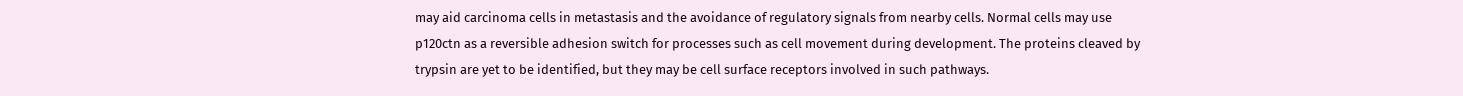may aid carcinoma cells in metastasis and the avoidance of regulatory signals from nearby cells. Normal cells may use p120ctn as a reversible adhesion switch for processes such as cell movement during development. The proteins cleaved by trypsin are yet to be identified, but they may be cell surface receptors involved in such pathways.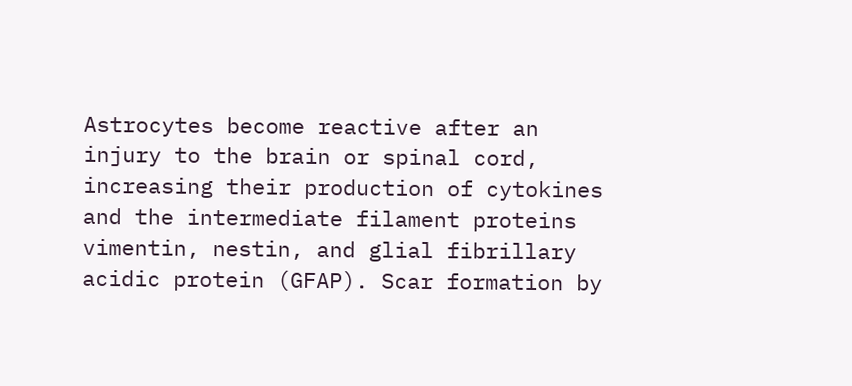Astrocytes become reactive after an injury to the brain or spinal cord, increasing their production of cytokines and the intermediate filament proteins vimentin, nestin, and glial fibrillary acidic protein (GFAP). Scar formation by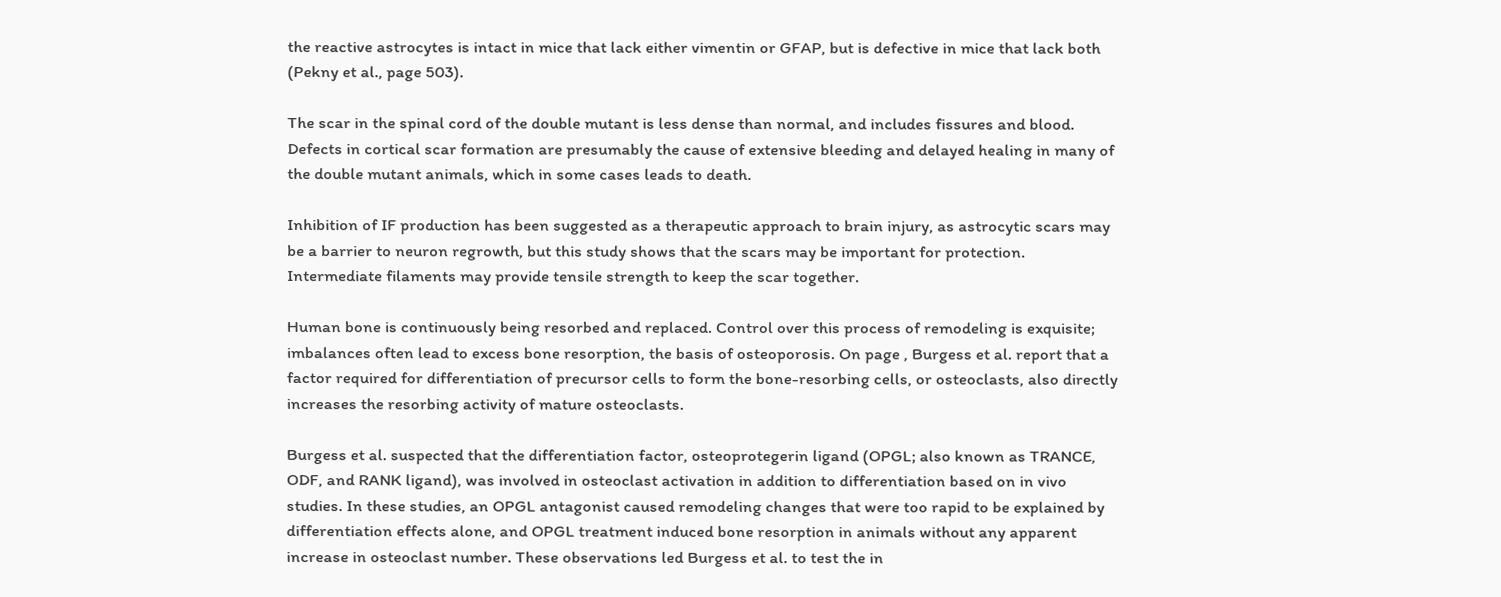the reactive astrocytes is intact in mice that lack either vimentin or GFAP, but is defective in mice that lack both (Pekny et al., page 503).

The scar in the spinal cord of the double mutant is less dense than normal, and includes fissures and blood. Defects in cortical scar formation are presumably the cause of extensive bleeding and delayed healing in many of the double mutant animals, which in some cases leads to death.

Inhibition of IF production has been suggested as a therapeutic approach to brain injury, as astrocytic scars may be a barrier to neuron regrowth, but this study shows that the scars may be important for protection. Intermediate filaments may provide tensile strength to keep the scar together.

Human bone is continuously being resorbed and replaced. Control over this process of remodeling is exquisite; imbalances often lead to excess bone resorption, the basis of osteoporosis. On page , Burgess et al. report that a factor required for differentiation of precursor cells to form the bone-resorbing cells, or osteoclasts, also directly increases the resorbing activity of mature osteoclasts.

Burgess et al. suspected that the differentiation factor, osteoprotegerin ligand (OPGL; also known as TRANCE, ODF, and RANK ligand), was involved in osteoclast activation in addition to differentiation based on in vivo studies. In these studies, an OPGL antagonist caused remodeling changes that were too rapid to be explained by differentiation effects alone, and OPGL treatment induced bone resorption in animals without any apparent increase in osteoclast number. These observations led Burgess et al. to test the in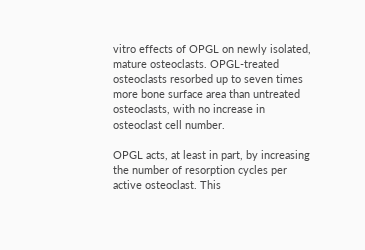vitro effects of OPGL on newly isolated, mature osteoclasts. OPGL-treated osteoclasts resorbed up to seven times more bone surface area than untreated osteoclasts, with no increase in osteoclast cell number.

OPGL acts, at least in part, by increasing the number of resorption cycles per active osteoclast. This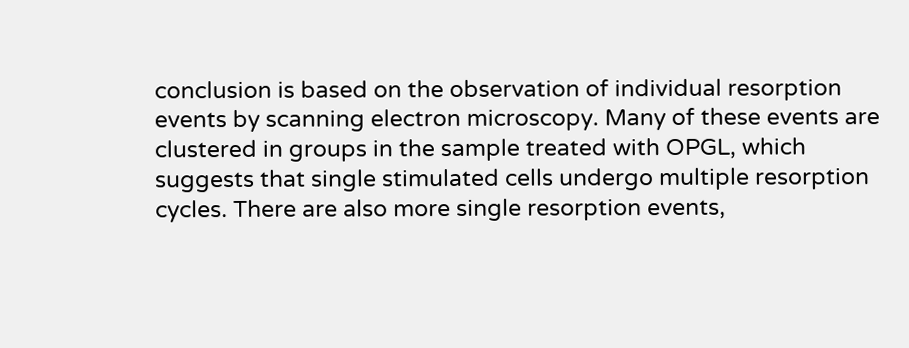conclusion is based on the observation of individual resorption events by scanning electron microscopy. Many of these events are clustered in groups in the sample treated with OPGL, which suggests that single stimulated cells undergo multiple resorption cycles. There are also more single resorption events,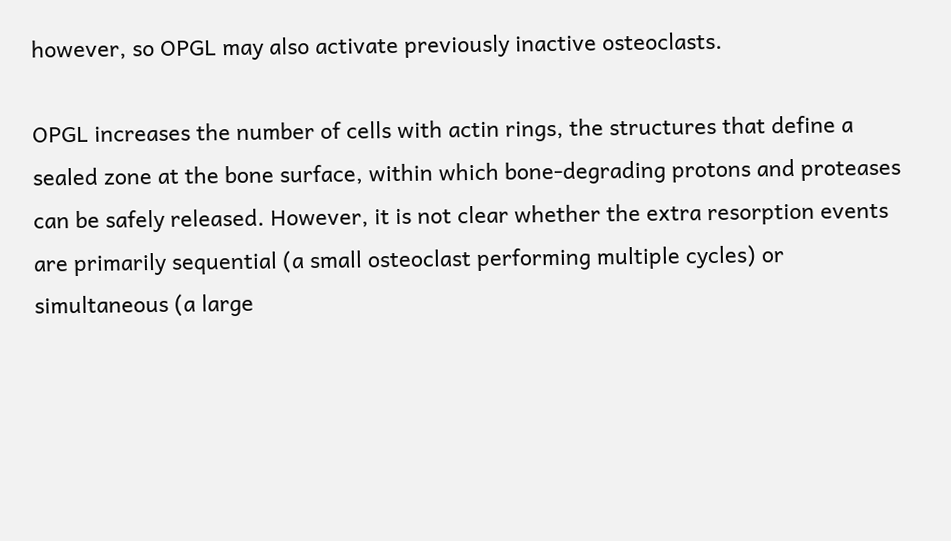however, so OPGL may also activate previously inactive osteoclasts.

OPGL increases the number of cells with actin rings, the structures that define a sealed zone at the bone surface, within which bone-degrading protons and proteases can be safely released. However, it is not clear whether the extra resorption events are primarily sequential (a small osteoclast performing multiple cycles) or simultaneous (a large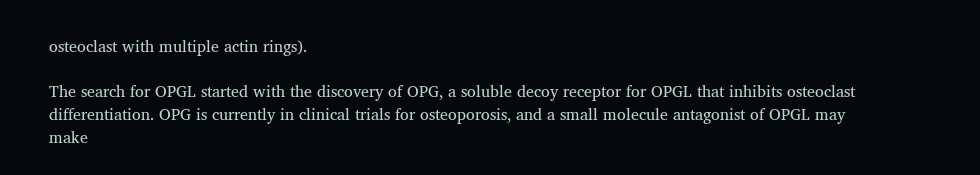osteoclast with multiple actin rings).

The search for OPGL started with the discovery of OPG, a soluble decoy receptor for OPGL that inhibits osteoclast differentiation. OPG is currently in clinical trials for osteoporosis, and a small molecule antagonist of OPGL may make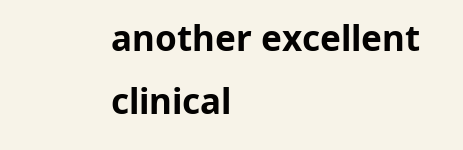another excellent clinical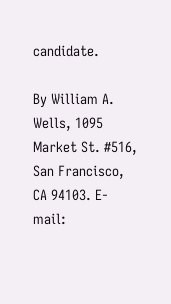candidate.

By William A. Wells, 1095 Market St. #516, San Francisco, CA 94103. E-mail: